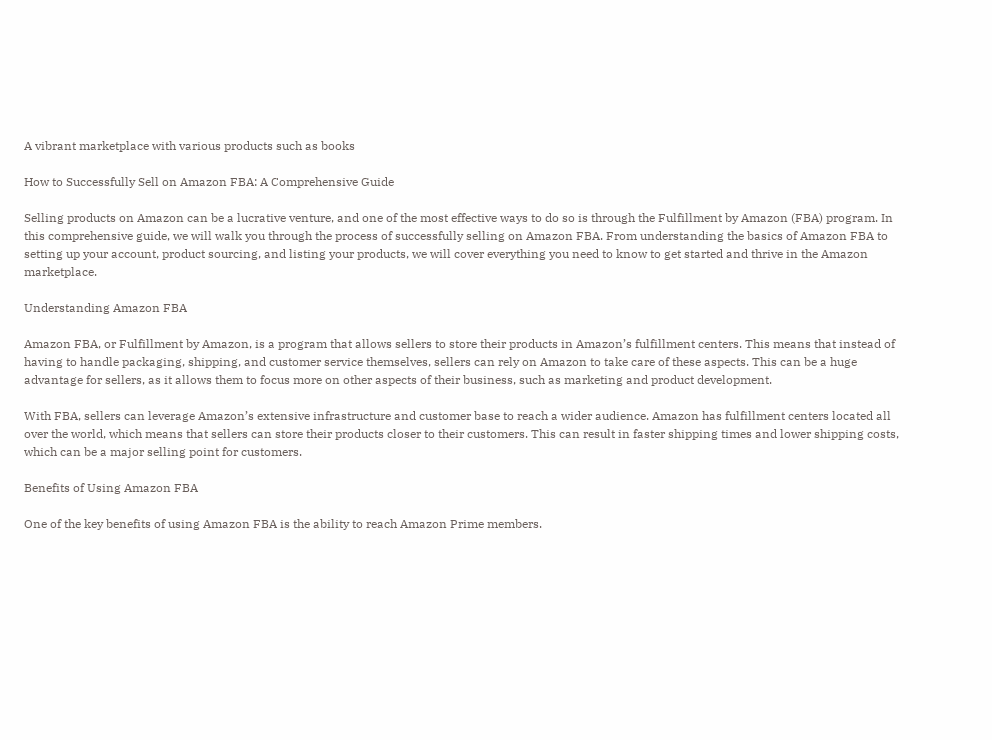A vibrant marketplace with various products such as books

How to Successfully Sell on Amazon FBA: A Comprehensive Guide

Selling products on Amazon can be a lucrative venture, and one of the most effective ways to do so is through the Fulfillment by Amazon (FBA) program. In this comprehensive guide, we will walk you through the process of successfully selling on Amazon FBA. From understanding the basics of Amazon FBA to setting up your account, product sourcing, and listing your products, we will cover everything you need to know to get started and thrive in the Amazon marketplace.

Understanding Amazon FBA

Amazon FBA, or Fulfillment by Amazon, is a program that allows sellers to store their products in Amazon’s fulfillment centers. This means that instead of having to handle packaging, shipping, and customer service themselves, sellers can rely on Amazon to take care of these aspects. This can be a huge advantage for sellers, as it allows them to focus more on other aspects of their business, such as marketing and product development.

With FBA, sellers can leverage Amazon’s extensive infrastructure and customer base to reach a wider audience. Amazon has fulfillment centers located all over the world, which means that sellers can store their products closer to their customers. This can result in faster shipping times and lower shipping costs, which can be a major selling point for customers.

Benefits of Using Amazon FBA

One of the key benefits of using Amazon FBA is the ability to reach Amazon Prime members.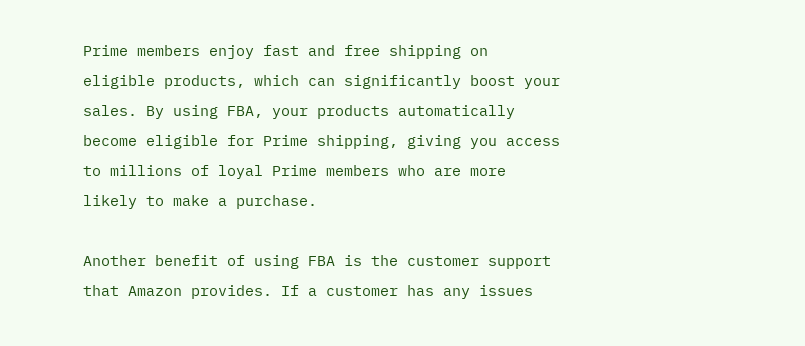Prime members enjoy fast and free shipping on eligible products, which can significantly boost your sales. By using FBA, your products automatically become eligible for Prime shipping, giving you access to millions of loyal Prime members who are more likely to make a purchase.

Another benefit of using FBA is the customer support that Amazon provides. If a customer has any issues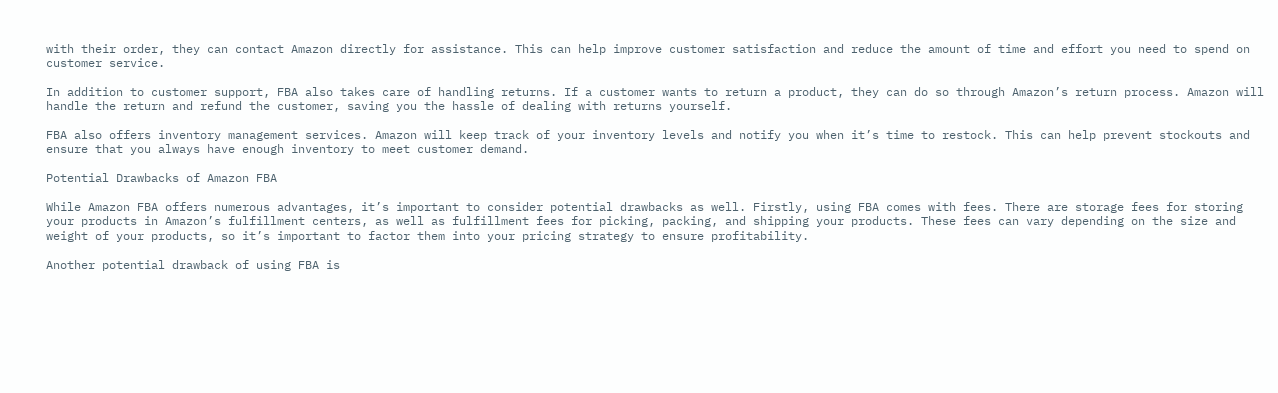with their order, they can contact Amazon directly for assistance. This can help improve customer satisfaction and reduce the amount of time and effort you need to spend on customer service.

In addition to customer support, FBA also takes care of handling returns. If a customer wants to return a product, they can do so through Amazon’s return process. Amazon will handle the return and refund the customer, saving you the hassle of dealing with returns yourself.

FBA also offers inventory management services. Amazon will keep track of your inventory levels and notify you when it’s time to restock. This can help prevent stockouts and ensure that you always have enough inventory to meet customer demand.

Potential Drawbacks of Amazon FBA

While Amazon FBA offers numerous advantages, it’s important to consider potential drawbacks as well. Firstly, using FBA comes with fees. There are storage fees for storing your products in Amazon’s fulfillment centers, as well as fulfillment fees for picking, packing, and shipping your products. These fees can vary depending on the size and weight of your products, so it’s important to factor them into your pricing strategy to ensure profitability.

Another potential drawback of using FBA is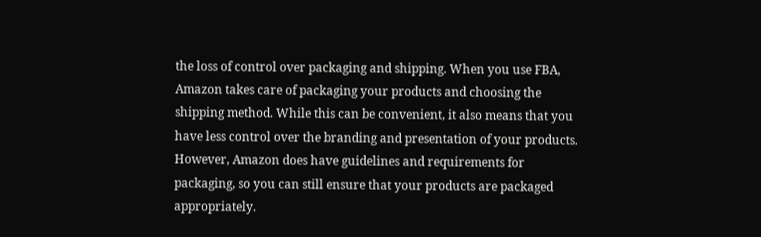the loss of control over packaging and shipping. When you use FBA, Amazon takes care of packaging your products and choosing the shipping method. While this can be convenient, it also means that you have less control over the branding and presentation of your products. However, Amazon does have guidelines and requirements for packaging, so you can still ensure that your products are packaged appropriately.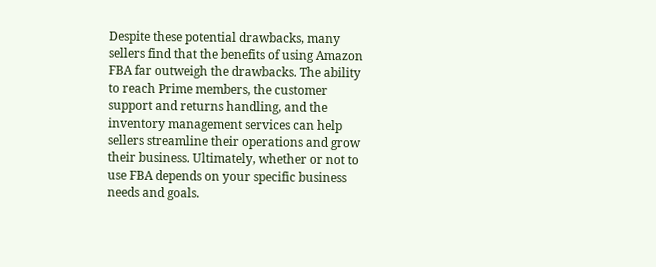Despite these potential drawbacks, many sellers find that the benefits of using Amazon FBA far outweigh the drawbacks. The ability to reach Prime members, the customer support and returns handling, and the inventory management services can help sellers streamline their operations and grow their business. Ultimately, whether or not to use FBA depends on your specific business needs and goals.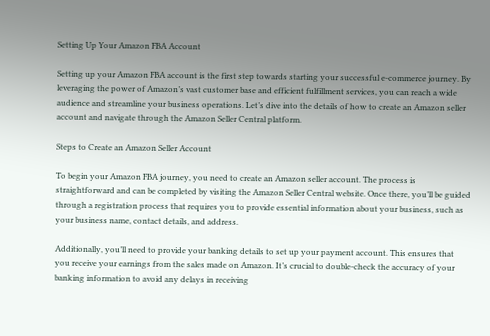Setting Up Your Amazon FBA Account

Setting up your Amazon FBA account is the first step towards starting your successful e-commerce journey. By leveraging the power of Amazon’s vast customer base and efficient fulfillment services, you can reach a wide audience and streamline your business operations. Let’s dive into the details of how to create an Amazon seller account and navigate through the Amazon Seller Central platform.

Steps to Create an Amazon Seller Account

To begin your Amazon FBA journey, you need to create an Amazon seller account. The process is straightforward and can be completed by visiting the Amazon Seller Central website. Once there, you’ll be guided through a registration process that requires you to provide essential information about your business, such as your business name, contact details, and address.

Additionally, you’ll need to provide your banking details to set up your payment account. This ensures that you receive your earnings from the sales made on Amazon. It’s crucial to double-check the accuracy of your banking information to avoid any delays in receiving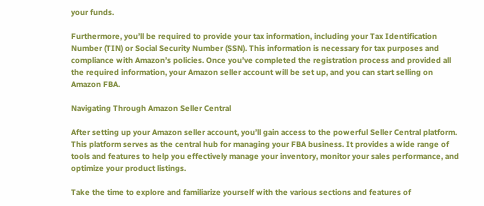your funds.

Furthermore, you’ll be required to provide your tax information, including your Tax Identification Number (TIN) or Social Security Number (SSN). This information is necessary for tax purposes and compliance with Amazon’s policies. Once you’ve completed the registration process and provided all the required information, your Amazon seller account will be set up, and you can start selling on Amazon FBA.

Navigating Through Amazon Seller Central

After setting up your Amazon seller account, you’ll gain access to the powerful Seller Central platform. This platform serves as the central hub for managing your FBA business. It provides a wide range of tools and features to help you effectively manage your inventory, monitor your sales performance, and optimize your product listings.

Take the time to explore and familiarize yourself with the various sections and features of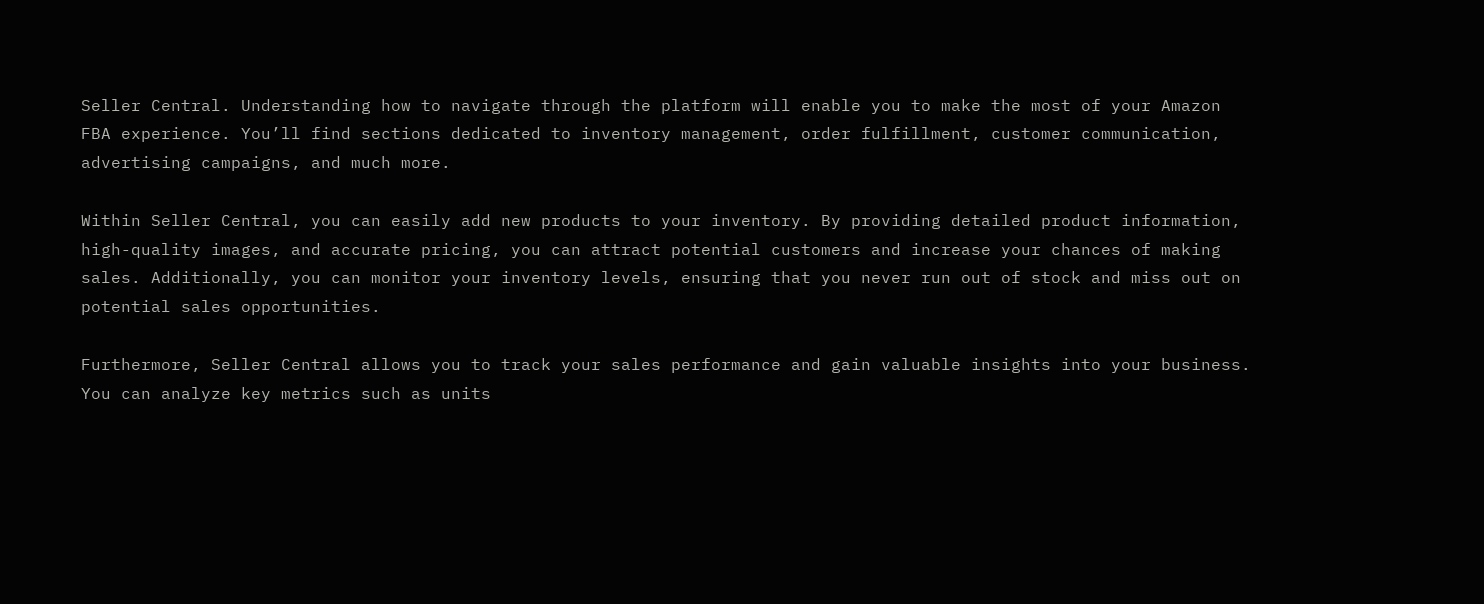Seller Central. Understanding how to navigate through the platform will enable you to make the most of your Amazon FBA experience. You’ll find sections dedicated to inventory management, order fulfillment, customer communication, advertising campaigns, and much more.

Within Seller Central, you can easily add new products to your inventory. By providing detailed product information, high-quality images, and accurate pricing, you can attract potential customers and increase your chances of making sales. Additionally, you can monitor your inventory levels, ensuring that you never run out of stock and miss out on potential sales opportunities.

Furthermore, Seller Central allows you to track your sales performance and gain valuable insights into your business. You can analyze key metrics such as units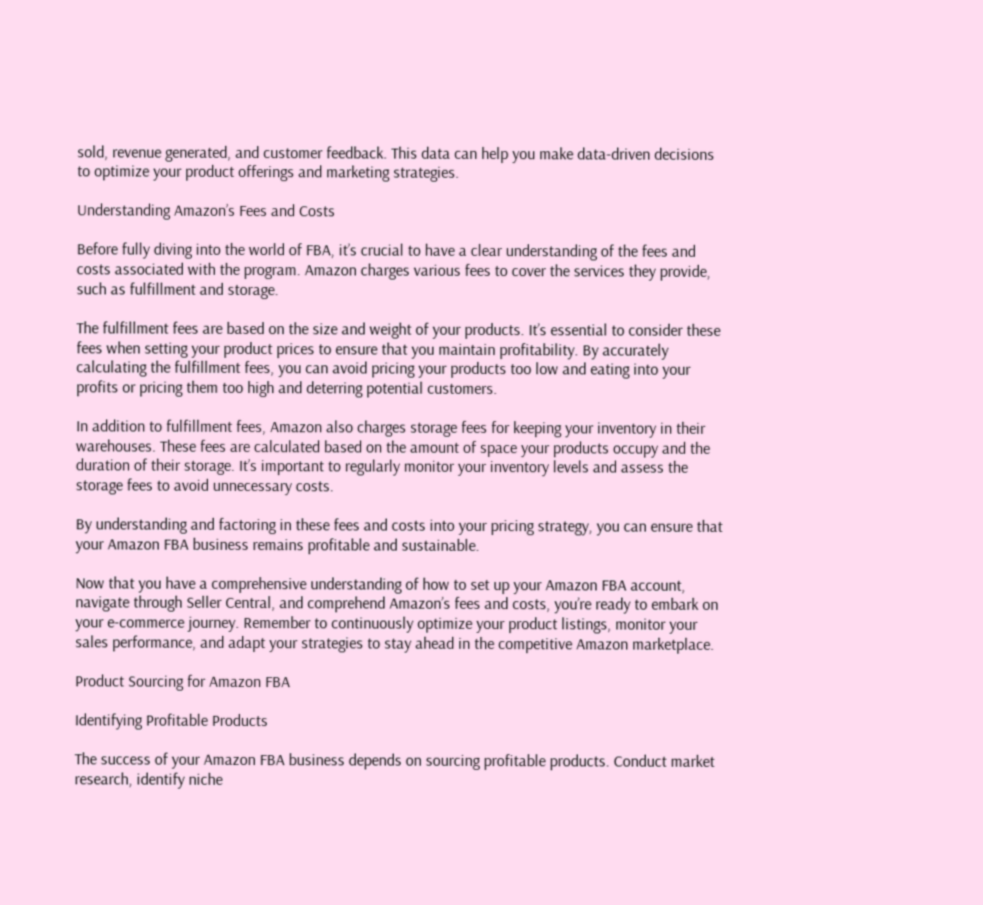sold, revenue generated, and customer feedback. This data can help you make data-driven decisions to optimize your product offerings and marketing strategies.

Understanding Amazon’s Fees and Costs

Before fully diving into the world of FBA, it’s crucial to have a clear understanding of the fees and costs associated with the program. Amazon charges various fees to cover the services they provide, such as fulfillment and storage.

The fulfillment fees are based on the size and weight of your products. It’s essential to consider these fees when setting your product prices to ensure that you maintain profitability. By accurately calculating the fulfillment fees, you can avoid pricing your products too low and eating into your profits or pricing them too high and deterring potential customers.

In addition to fulfillment fees, Amazon also charges storage fees for keeping your inventory in their warehouses. These fees are calculated based on the amount of space your products occupy and the duration of their storage. It’s important to regularly monitor your inventory levels and assess the storage fees to avoid unnecessary costs.

By understanding and factoring in these fees and costs into your pricing strategy, you can ensure that your Amazon FBA business remains profitable and sustainable.

Now that you have a comprehensive understanding of how to set up your Amazon FBA account, navigate through Seller Central, and comprehend Amazon’s fees and costs, you’re ready to embark on your e-commerce journey. Remember to continuously optimize your product listings, monitor your sales performance, and adapt your strategies to stay ahead in the competitive Amazon marketplace.

Product Sourcing for Amazon FBA

Identifying Profitable Products

The success of your Amazon FBA business depends on sourcing profitable products. Conduct market research, identify niche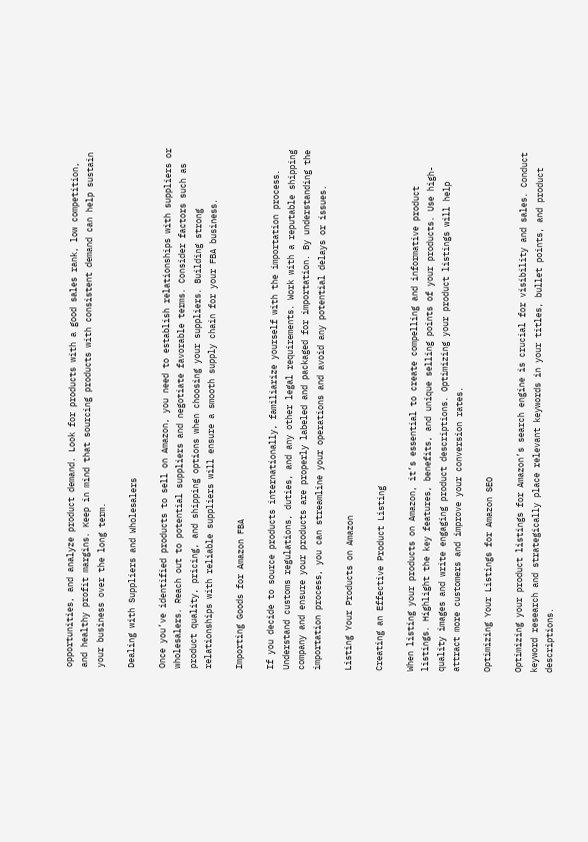opportunities, and analyze product demand. Look for products with a good sales rank, low competition, and healthy profit margins. Keep in mind that sourcing products with consistent demand can help sustain your business over the long term.

Dealing with Suppliers and Wholesalers

Once you’ve identified products to sell on Amazon, you need to establish relationships with suppliers or wholesalers. Reach out to potential suppliers and negotiate favorable terms. Consider factors such as product quality, pricing, and shipping options when choosing your suppliers. Building strong relationships with reliable suppliers will ensure a smooth supply chain for your FBA business.

Importing Goods for Amazon FBA

If you decide to source products internationally, familiarize yourself with the importation process. Understand customs regulations, duties, and any other legal requirements. Work with a reputable shipping company and ensure your products are properly labeled and packaged for importation. By understanding the importation process, you can streamline your operations and avoid any potential delays or issues.

Listing Your Products on Amazon

Creating an Effective Product Listing

When listing your products on Amazon, it’s essential to create compelling and informative product listings. Highlight the key features, benefits, and unique selling points of your products. Use high-quality images and write engaging product descriptions. Optimizing your product listings will help attract more customers and improve your conversion rates.

Optimizing Your Listings for Amazon SEO

Optimizing your product listings for Amazon’s search engine is crucial for visibility and sales. Conduct keyword research and strategically place relevant keywords in your titles, bullet points, and product descriptions.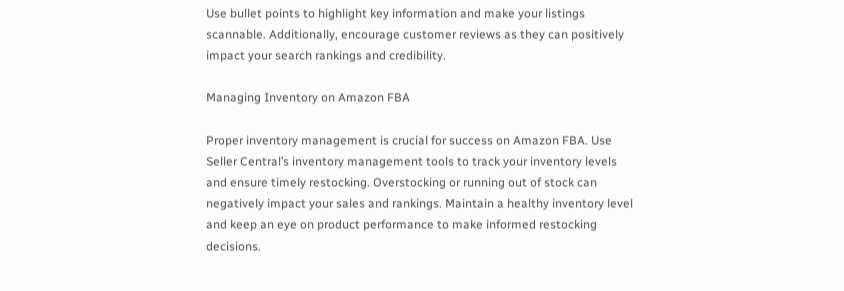Use bullet points to highlight key information and make your listings scannable. Additionally, encourage customer reviews as they can positively impact your search rankings and credibility.

Managing Inventory on Amazon FBA

Proper inventory management is crucial for success on Amazon FBA. Use Seller Central’s inventory management tools to track your inventory levels and ensure timely restocking. Overstocking or running out of stock can negatively impact your sales and rankings. Maintain a healthy inventory level and keep an eye on product performance to make informed restocking decisions.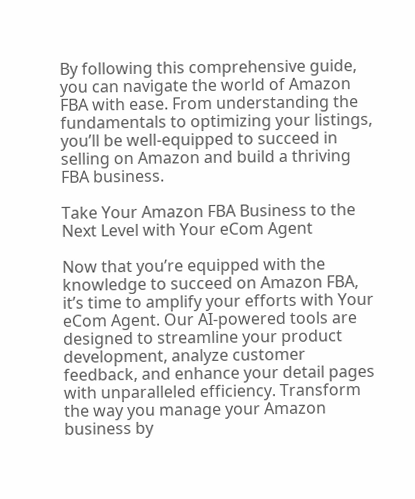By following this comprehensive guide, you can navigate the world of Amazon FBA with ease. From understanding the fundamentals to optimizing your listings, you’ll be well-equipped to succeed in selling on Amazon and build a thriving FBA business.

Take Your Amazon FBA Business to the Next Level with Your eCom Agent

Now that you’re equipped with the knowledge to succeed on Amazon FBA, it’s time to amplify your efforts with Your eCom Agent. Our AI-powered tools are designed to streamline your product development, analyze customer feedback, and enhance your detail pages with unparalleled efficiency. Transform the way you manage your Amazon business by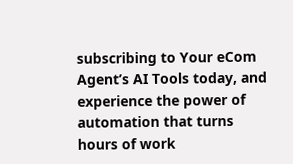subscribing to Your eCom Agent’s AI Tools today, and experience the power of automation that turns hours of work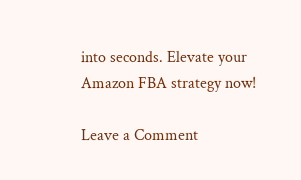into seconds. Elevate your Amazon FBA strategy now!

Leave a Comment